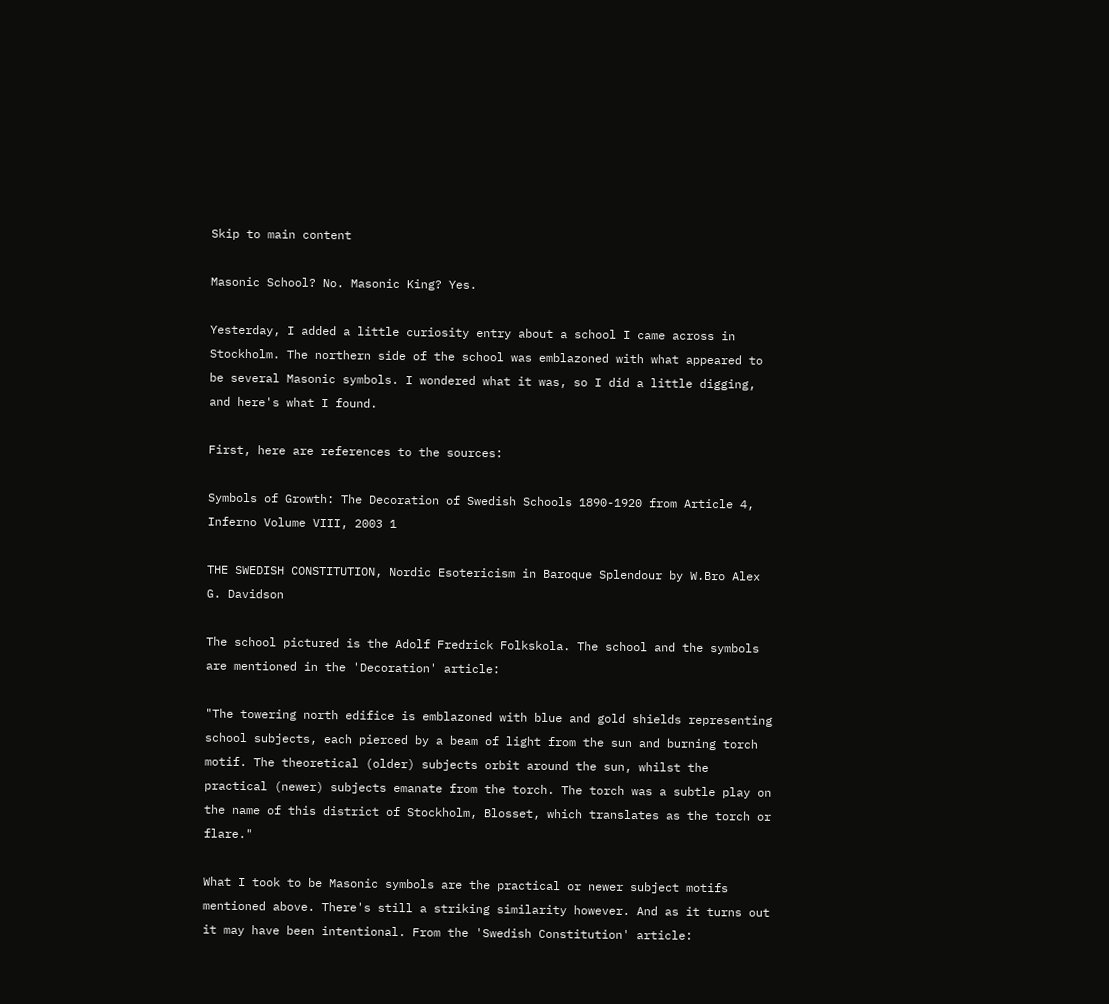Skip to main content

Masonic School? No. Masonic King? Yes.

Yesterday, I added a little curiosity entry about a school I came across in Stockholm. The northern side of the school was emblazoned with what appeared to be several Masonic symbols. I wondered what it was, so I did a little digging, and here's what I found.

First, here are references to the sources:

Symbols of Growth: The Decoration of Swedish Schools 1890-1920 from Article 4, Inferno Volume VIII, 2003 1

THE SWEDISH CONSTITUTION, Nordic Esotericism in Baroque Splendour by W.Bro Alex G. Davidson

The school pictured is the Adolf Fredrick Folkskola. The school and the symbols are mentioned in the 'Decoration' article:

"The towering north edifice is emblazoned with blue and gold shields representing school subjects, each pierced by a beam of light from the sun and burning torch motif. The theoretical (older) subjects orbit around the sun, whilst the practical (newer) subjects emanate from the torch. The torch was a subtle play on the name of this district of Stockholm, Blosset, which translates as the torch or flare."

What I took to be Masonic symbols are the practical or newer subject motifs mentioned above. There's still a striking similarity however. And as it turns out it may have been intentional. From the 'Swedish Constitution' article: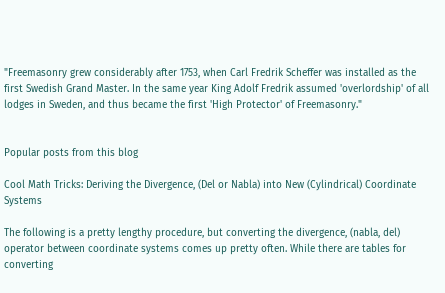"Freemasonry grew considerably after 1753, when Carl Fredrik Scheffer was installed as the first Swedish Grand Master. In the same year King Adolf Fredrik assumed 'overlordship' of all lodges in Sweden, and thus became the first 'High Protector' of Freemasonry."


Popular posts from this blog

Cool Math Tricks: Deriving the Divergence, (Del or Nabla) into New (Cylindrical) Coordinate Systems

The following is a pretty lengthy procedure, but converting the divergence, (nabla, del) operator between coordinate systems comes up pretty often. While there are tables for converting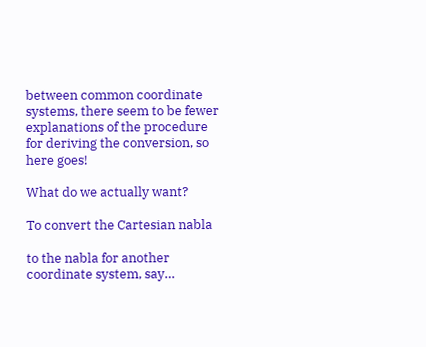between common coordinate systems, there seem to be fewer explanations of the procedure for deriving the conversion, so here goes!

What do we actually want?

To convert the Cartesian nabla

to the nabla for another coordinate system, say…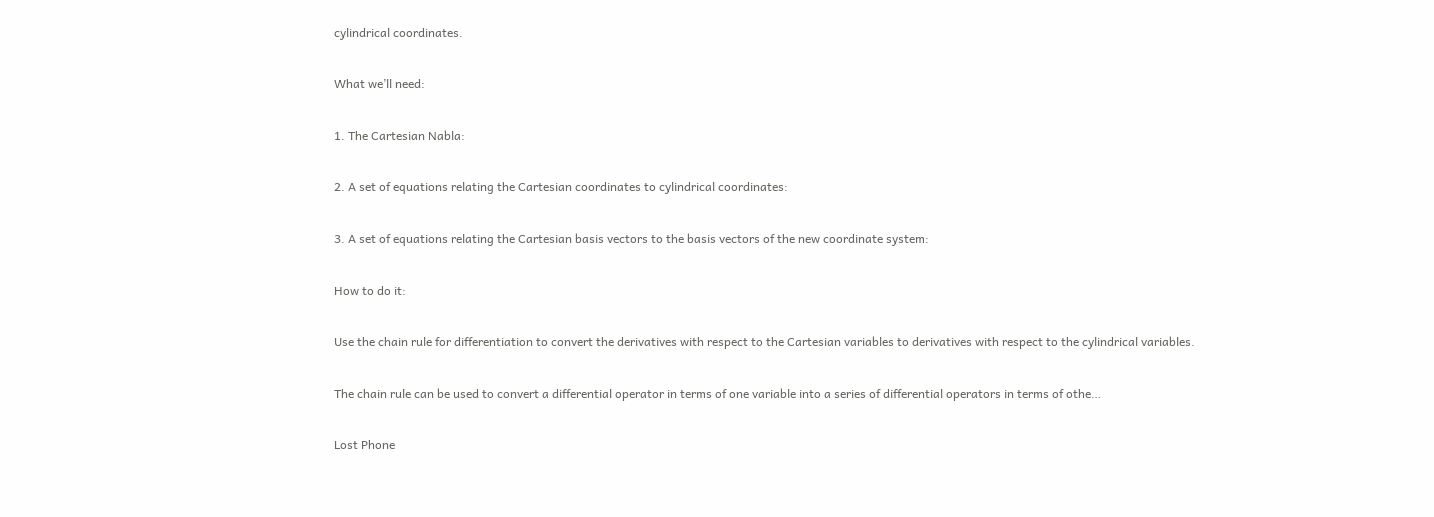cylindrical coordinates.

What we’ll need:

1. The Cartesian Nabla:

2. A set of equations relating the Cartesian coordinates to cylindrical coordinates:

3. A set of equations relating the Cartesian basis vectors to the basis vectors of the new coordinate system:

How to do it:

Use the chain rule for differentiation to convert the derivatives with respect to the Cartesian variables to derivatives with respect to the cylindrical variables.

The chain rule can be used to convert a differential operator in terms of one variable into a series of differential operators in terms of othe…

Lost Phone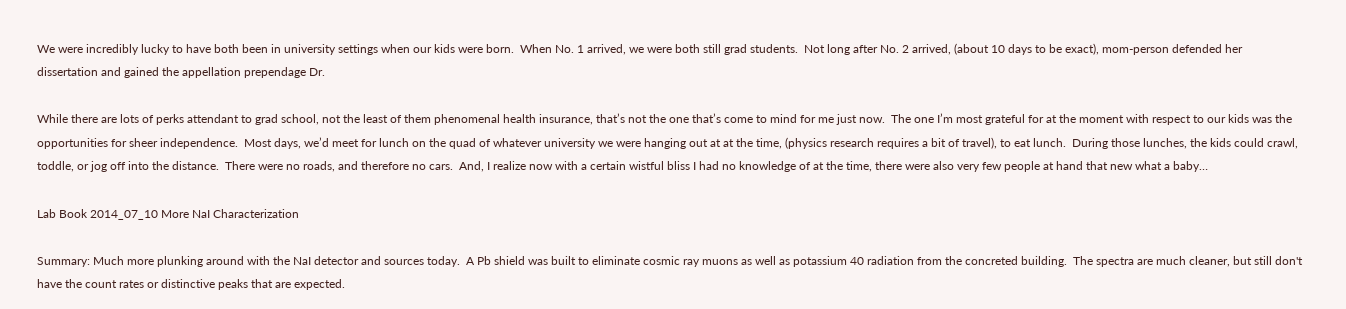We were incredibly lucky to have both been in university settings when our kids were born.  When No. 1 arrived, we were both still grad students.  Not long after No. 2 arrived, (about 10 days to be exact), mom-person defended her dissertation and gained the appellation prependage Dr.

While there are lots of perks attendant to grad school, not the least of them phenomenal health insurance, that’s not the one that’s come to mind for me just now.  The one I’m most grateful for at the moment with respect to our kids was the opportunities for sheer independence.  Most days, we’d meet for lunch on the quad of whatever university we were hanging out at at the time, (physics research requires a bit of travel), to eat lunch.  During those lunches, the kids could crawl, toddle, or jog off into the distance.  There were no roads, and therefore no cars.  And, I realize now with a certain wistful bliss I had no knowledge of at the time, there were also very few people at hand that new what a baby…

Lab Book 2014_07_10 More NaI Characterization

Summary: Much more plunking around with the NaI detector and sources today.  A Pb shield was built to eliminate cosmic ray muons as well as potassium 40 radiation from the concreted building.  The spectra are much cleaner, but still don't have the count rates or distinctive peaks that are expected.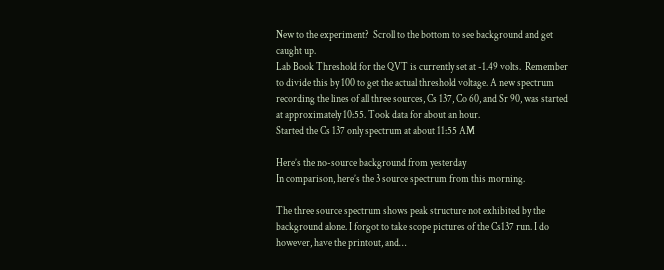New to the experiment?  Scroll to the bottom to see background and get caught up.
Lab Book Threshold for the QVT is currently set at -1.49 volts.  Remember to divide this by 100 to get the actual threshold voltage. A new spectrum recording the lines of all three sources, Cs 137, Co 60, and Sr 90, was started at approximately 10:55. Took data for about an hour.
Started the Cs 137 only spectrum at about 11:55 AM

Here’s the no-source background from yesterday
In comparison, here’s the 3 source spectrum from this morning.

The three source spectrum shows peak structure not exhibited by the background alone. I forgot to take scope pictures of the Cs137 run. I do however, have the printout, and…